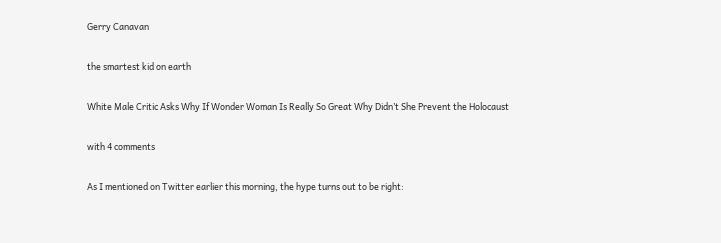Gerry Canavan

the smartest kid on earth

White Male Critic Asks Why If Wonder Woman Is Really So Great Why Didn’t She Prevent the Holocaust

with 4 comments

As I mentioned on Twitter earlier this morning, the hype turns out to be right: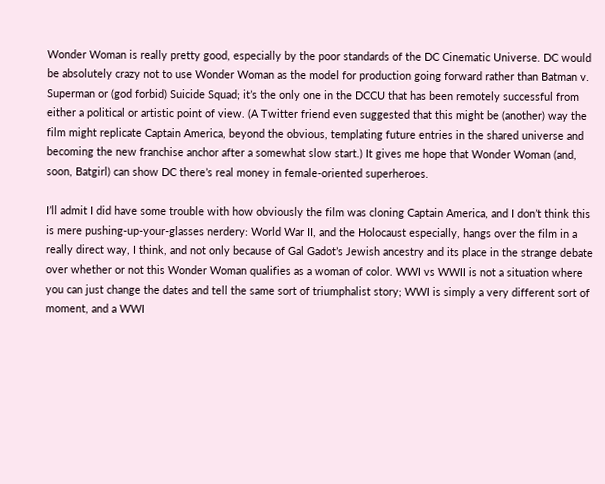Wonder Woman is really pretty good, especially by the poor standards of the DC Cinematic Universe. DC would be absolutely crazy not to use Wonder Woman as the model for production going forward rather than Batman v. Superman or (god forbid) Suicide Squad; it’s the only one in the DCCU that has been remotely successful from either a political or artistic point of view. (A Twitter friend even suggested that this might be (another) way the film might replicate Captain America, beyond the obvious, templating future entries in the shared universe and becoming the new franchise anchor after a somewhat slow start.) It gives me hope that Wonder Woman (and, soon, Batgirl) can show DC there’s real money in female-oriented superheroes.

I’ll admit I did have some trouble with how obviously the film was cloning Captain America, and I don’t think this is mere pushing-up-your-glasses nerdery: World War II, and the Holocaust especially, hangs over the film in a really direct way, I think, and not only because of Gal Gadot’s Jewish ancestry and its place in the strange debate over whether or not this Wonder Woman qualifies as a woman of color. WWI vs WWII is not a situation where you can just change the dates and tell the same sort of triumphalist story; WWI is simply a very different sort of moment, and a WWI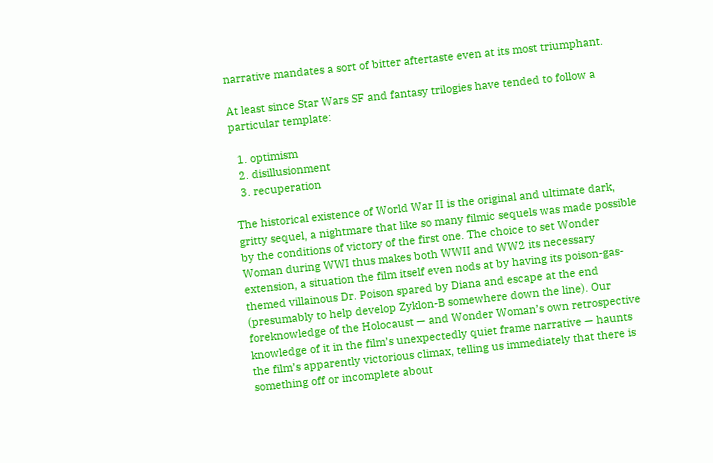narrative mandates a sort of bitter aftertaste even at its most triumphant.

At least since Star Wars SF and fantasy trilogies have tended to follow a particular template:

  1. optimism
  2. disillusionment
  3. recuperation

The historical existence of World War II is the original and ultimate dark, gritty sequel, a nightmare that like so many filmic sequels was made possible by the conditions of victory of the first one. The choice to set Wonder Woman during WWI thus makes both WWII and WW2 its necessary extension, a situation the film itself even nods at by having its poison-gas-themed villainous Dr. Poison spared by Diana and escape at the end (presumably to help develop Zyklon-B somewhere down the line). Our foreknowledge of the Holocaust — and Wonder Woman’s own retrospective knowledge of it in the film’s unexpectedly quiet frame narrative — haunts the film’s apparently victorious climax, telling us immediately that there is something off or incomplete about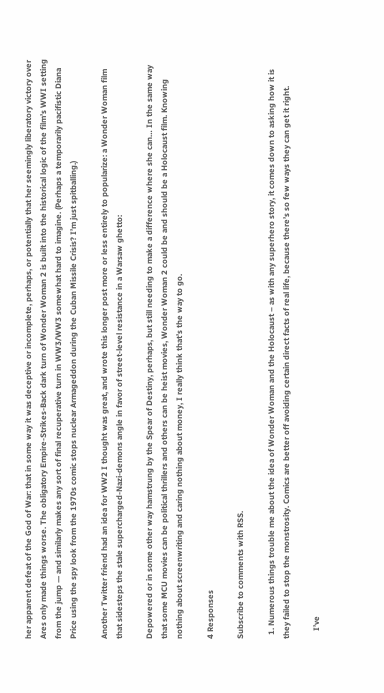her apparent defeat of the God of War: that in some way it was deceptive or incomplete, perhaps, or potentially that her seemingly liberatory victory over Ares only made things worse. The obligatory Empire-Strikes-Back dark turn of Wonder Woman 2 is built into the historical logic of the film’s WWI setting from the jump — and similarly makes any sort of final recuperative turn in WW3/WW3 somewhat hard to imagine. (Perhaps a temporarily pacifistic Diana Price using the spy look from the 1970s comic stops nuclear Armageddon during the Cuban Missile Crisis? I’m just spitballing.)

Another Twitter friend had an idea for WW2 I thought was great, and wrote this longer post more or less entirely to popularize: a Wonder Woman film that sidesteps the stale supercharged-Nazi-demons angle in favor of street-level resistance in a Warsaw ghetto:

Depowered or in some other way hamstrung by the Spear of Destiny, perhaps, but still needing to make a difference where she can… In the same way that some MCU movies can be political thrillers and others can be heist movies, Wonder Woman 2 could be and should be a Holocaust film. Knowing nothing about screenwriting and caring nothing about money, I really think that’s the way to go.

4 Responses

Subscribe to comments with RSS.

  1. Numerous things trouble me about the idea of Wonder Woman and the Holocaust – as with any superhero story, it comes down to asking how it is they failed to stop the monstrosity. Comics are better off avoiding certain direct facts of real life, because there’s so few ways they can get it right.

    I’ve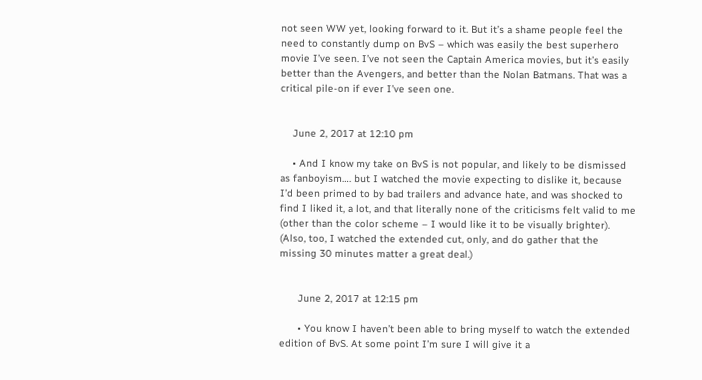not seen WW yet, looking forward to it. But it’s a shame people feel the need to constantly dump on BvS – which was easily the best superhero movie I’ve seen. I’ve not seen the Captain America movies, but it’s easily better than the Avengers, and better than the Nolan Batmans. That was a critical pile-on if ever I’ve seen one.


    June 2, 2017 at 12:10 pm

    • And I know my take on BvS is not popular, and likely to be dismissed as fanboyism…. but I watched the movie expecting to dislike it, because I’d been primed to by bad trailers and advance hate, and was shocked to find I liked it, a lot, and that literally none of the criticisms felt valid to me (other than the color scheme – I would like it to be visually brighter). (Also, too, I watched the extended cut, only, and do gather that the missing 30 minutes matter a great deal.)


      June 2, 2017 at 12:15 pm

      • You know I haven’t been able to bring myself to watch the extended edition of BvS. At some point I’m sure I will give it a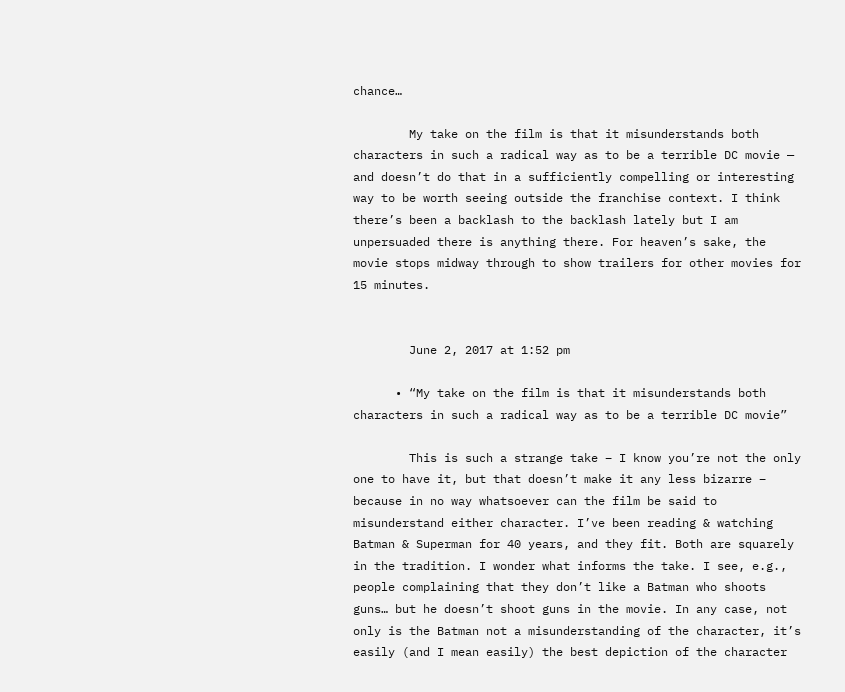chance…

        My take on the film is that it misunderstands both characters in such a radical way as to be a terrible DC movie — and doesn’t do that in a sufficiently compelling or interesting way to be worth seeing outside the franchise context. I think there’s been a backlash to the backlash lately but I am unpersuaded there is anything there. For heaven’s sake, the movie stops midway through to show trailers for other movies for 15 minutes.


        June 2, 2017 at 1:52 pm

      • “My take on the film is that it misunderstands both characters in such a radical way as to be a terrible DC movie”

        This is such a strange take – I know you’re not the only one to have it, but that doesn’t make it any less bizarre – because in no way whatsoever can the film be said to misunderstand either character. I’ve been reading & watching Batman & Superman for 40 years, and they fit. Both are squarely in the tradition. I wonder what informs the take. I see, e.g., people complaining that they don’t like a Batman who shoots guns… but he doesn’t shoot guns in the movie. In any case, not only is the Batman not a misunderstanding of the character, it’s easily (and I mean easily) the best depiction of the character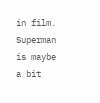in film. Superman is maybe a bit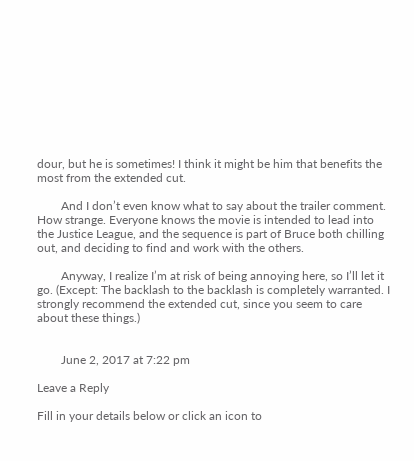dour, but he is sometimes! I think it might be him that benefits the most from the extended cut.

        And I don’t even know what to say about the trailer comment. How strange. Everyone knows the movie is intended to lead into the Justice League, and the sequence is part of Bruce both chilling out, and deciding to find and work with the others.

        Anyway, I realize I’m at risk of being annoying here, so I’ll let it go. (Except: The backlash to the backlash is completely warranted. I strongly recommend the extended cut, since you seem to care about these things.)


        June 2, 2017 at 7:22 pm

Leave a Reply

Fill in your details below or click an icon to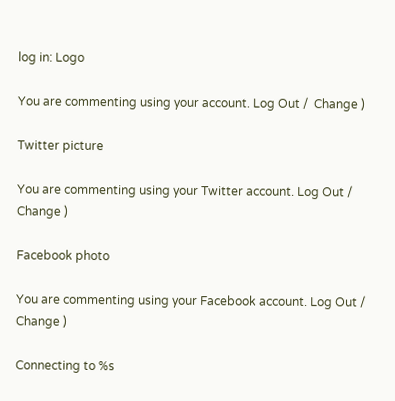log in: Logo

You are commenting using your account. Log Out /  Change )

Twitter picture

You are commenting using your Twitter account. Log Out /  Change )

Facebook photo

You are commenting using your Facebook account. Log Out /  Change )

Connecting to %s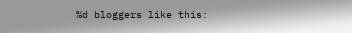%d bloggers like this: